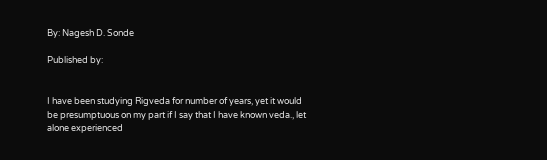By: Nagesh D. Sonde

Published by:


I have been studying Rigveda for number of years, yet it would be presumptuous on my part if I say that I have known veda., let alone experienced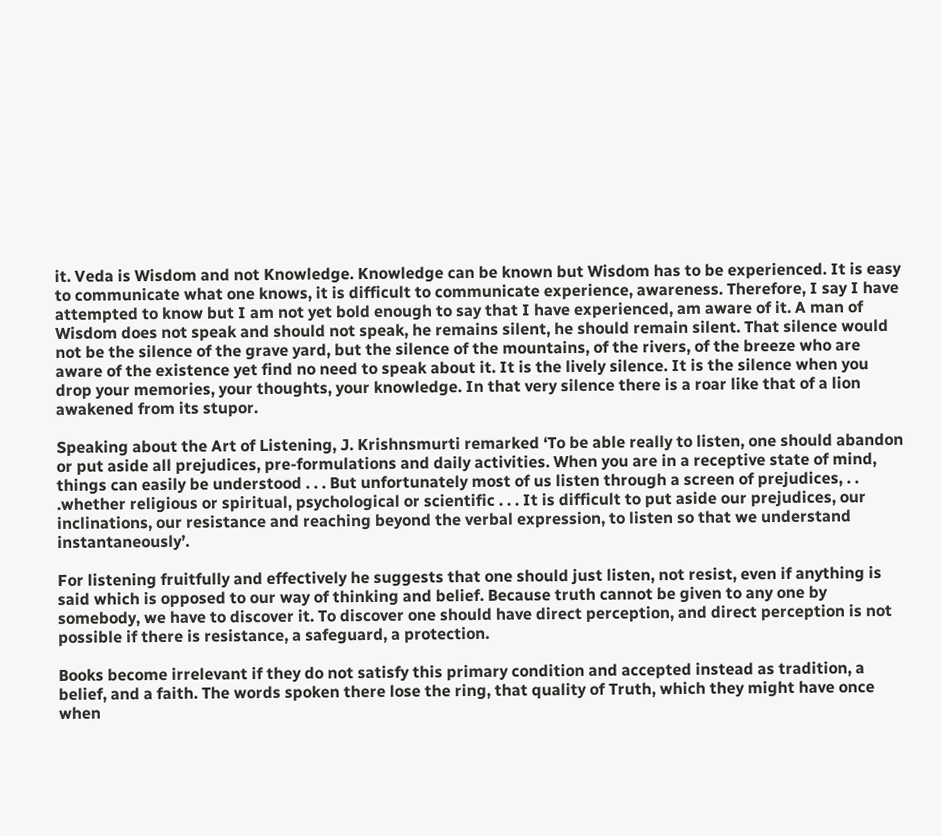it. Veda is Wisdom and not Knowledge. Knowledge can be known but Wisdom has to be experienced. It is easy to communicate what one knows, it is difficult to communicate experience, awareness. Therefore, I say I have attempted to know but I am not yet bold enough to say that I have experienced, am aware of it. A man of Wisdom does not speak and should not speak, he remains silent, he should remain silent. That silence would not be the silence of the grave yard, but the silence of the mountains, of the rivers, of the breeze who are aware of the existence yet find no need to speak about it. It is the lively silence. It is the silence when you drop your memories, your thoughts, your knowledge. In that very silence there is a roar like that of a lion awakened from its stupor.

Speaking about the Art of Listening, J. Krishnsmurti remarked ‘To be able really to listen, one should abandon or put aside all prejudices, pre-formulations and daily activities. When you are in a receptive state of mind, things can easily be understood . . . But unfortunately most of us listen through a screen of prejudices, . . .whether religious or spiritual, psychological or scientific . . . It is difficult to put aside our prejudices, our inclinations, our resistance and reaching beyond the verbal expression, to listen so that we understand instantaneously’.

For listening fruitfully and effectively he suggests that one should just listen, not resist, even if anything is said which is opposed to our way of thinking and belief. Because truth cannot be given to any one by somebody, we have to discover it. To discover one should have direct perception, and direct perception is not possible if there is resistance, a safeguard, a protection.

Books become irrelevant if they do not satisfy this primary condition and accepted instead as tradition, a belief, and a faith. The words spoken there lose the ring, that quality of Truth, which they might have once when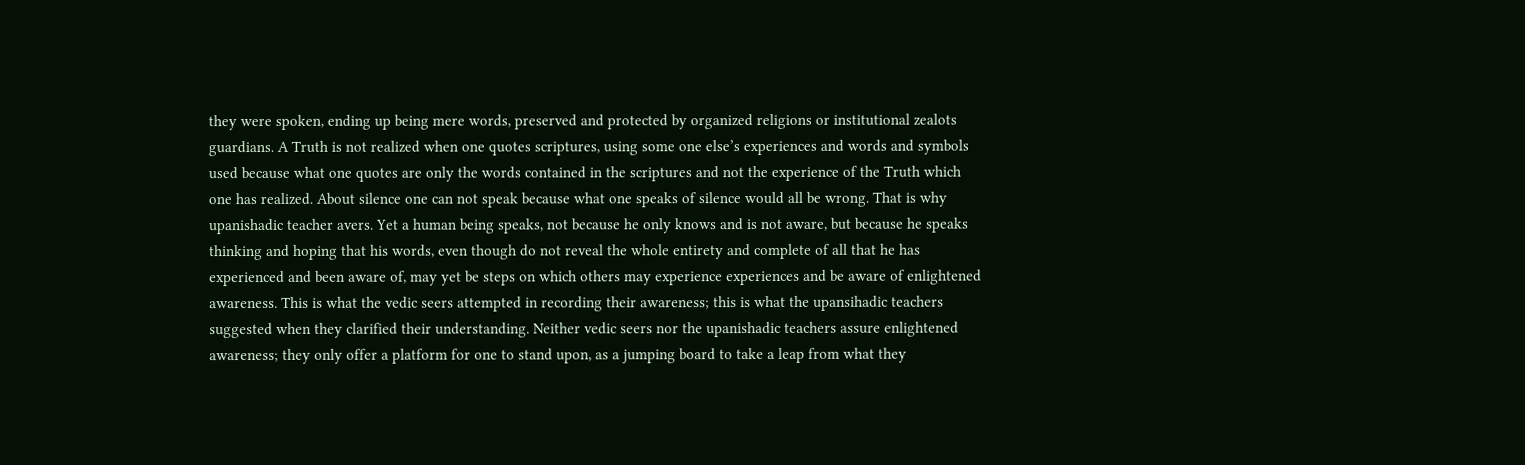they were spoken, ending up being mere words, preserved and protected by organized religions or institutional zealots guardians. A Truth is not realized when one quotes scriptures, using some one else’s experiences and words and symbols used because what one quotes are only the words contained in the scriptures and not the experience of the Truth which one has realized. About silence one can not speak because what one speaks of silence would all be wrong. That is why upanishadic teacher avers. Yet a human being speaks, not because he only knows and is not aware, but because he speaks thinking and hoping that his words, even though do not reveal the whole entirety and complete of all that he has experienced and been aware of, may yet be steps on which others may experience experiences and be aware of enlightened awareness. This is what the vedic seers attempted in recording their awareness; this is what the upansihadic teachers suggested when they clarified their understanding. Neither vedic seers nor the upanishadic teachers assure enlightened awareness; they only offer a platform for one to stand upon, as a jumping board to take a leap from what they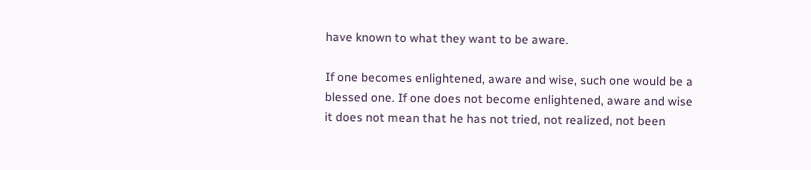have known to what they want to be aware.

If one becomes enlightened, aware and wise, such one would be a blessed one. If one does not become enlightened, aware and wise it does not mean that he has not tried, not realized, not been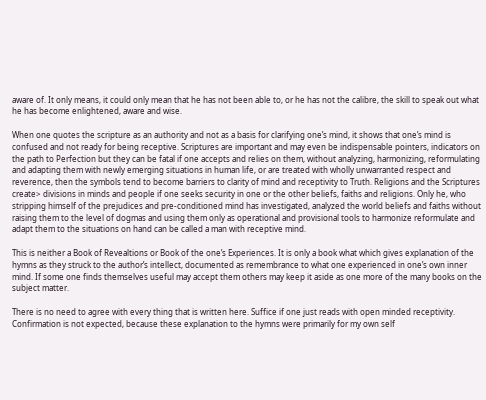aware of. It only means, it could only mean that he has not been able to, or he has not the calibre, the skill to speak out what he has become enlightened, aware and wise.

When one quotes the scripture as an authority and not as a basis for clarifying one’s mind, it shows that one’s mind is confused and not ready for being receptive. Scriptures are important and may even be indispensable pointers, indicators on the path to Perfection but they can be fatal if one accepts and relies on them, without analyzing, harmonizing, reformulating and adapting them with newly emerging situations in human life, or are treated with wholly unwarranted respect and reverence, then the symbols tend to become barriers to clarity of mind and receptivity to Truth. Religions and the Scriptures create> divisions in minds and people if one seeks security in one or the other beliefs, faiths and religions. Only he, who stripping himself of the prejudices and pre-conditioned mind has investigated, analyzed the world beliefs and faiths without raising them to the level of dogmas and using them only as operational and provisional tools to harmonize reformulate and adapt them to the situations on hand can be called a man with receptive mind.

This is neither a Book of Revealtions or Book of the one’s Experiences. It is only a book what which gives explanation of the hymns as they struck to the author’s intellect, documented as remembrance to what one experienced in one’s own inner mind. If some one finds themselves useful may accept them others may keep it aside as one more of the many books on the subject matter.

There is no need to agree with every thing that is written here. Suffice if one just reads with open minded receptivity. Confirmation is not expected, because these explanation to the hymns were primarily for my own self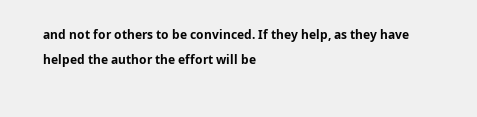and not for others to be convinced. If they help, as they have helped the author the effort will be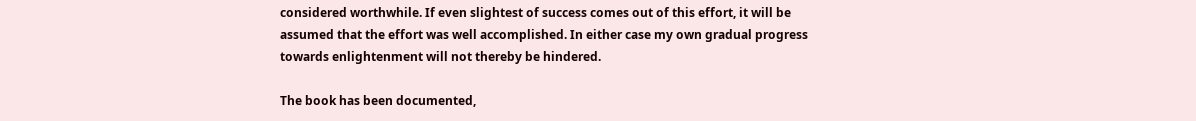considered worthwhile. If even slightest of success comes out of this effort, it will be assumed that the effort was well accomplished. In either case my own gradual progress towards enlightenment will not thereby be hindered.

The book has been documented,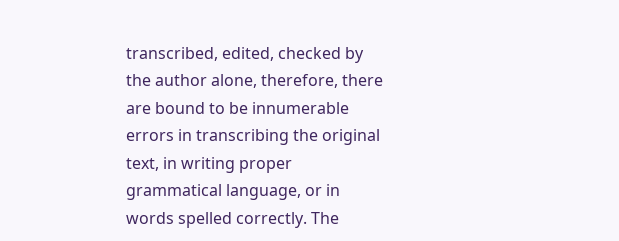transcribed, edited, checked by the author alone, therefore, there are bound to be innumerable errors in transcribing the original text, in writing proper grammatical language, or in words spelled correctly. The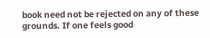book need not be rejected on any of these grounds. If one feels good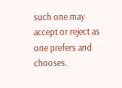such one may accept or reject as one prefers and chooses.